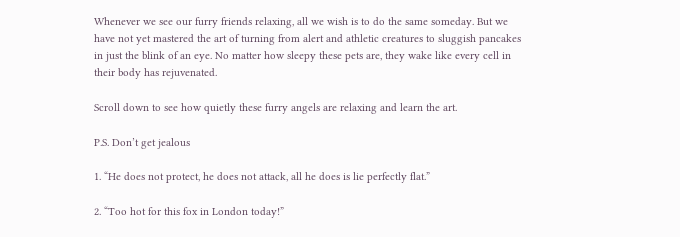Whenever we see our furry friends relaxing, all we wish is to do the same someday. But we have not yet mastered the art of turning from alert and athletic creatures to sluggish pancakes in just the blink of an eye. No matter how sleepy these pets are, they wake like every cell in their body has rejuvenated.

Scroll down to see how quietly these furry angels are relaxing and learn the art.

P.S. Don’t get jealous

1. “He does not protect, he does not attack, all he does is lie perfectly flat.”

2. “Too hot for this fox in London today!”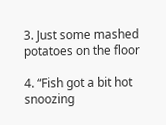3. Just some mashed potatoes on the floor

4. “Fish got a bit hot snoozing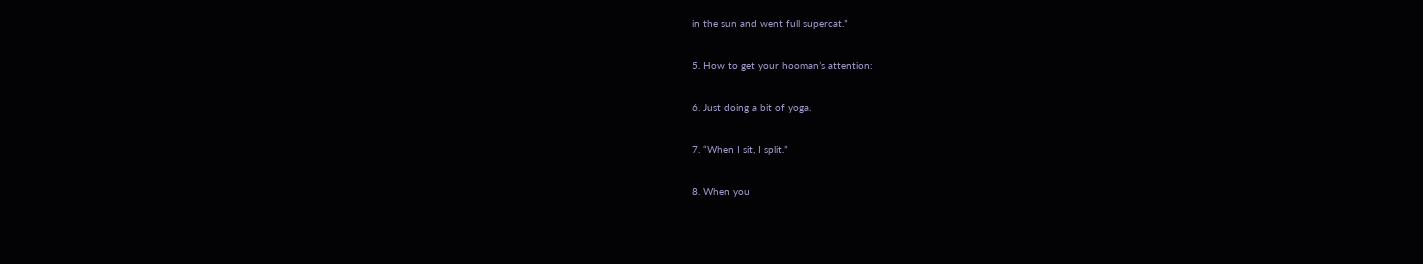in the sun and went full supercat.”

5. How to get your hooman’s attention:

6. Just doing a bit of yoga.

7. “When I sit, I split.”

8. When you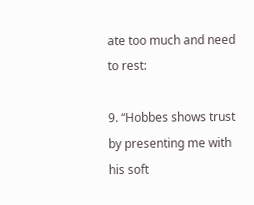ate too much and need to rest:

9. “Hobbes shows trust by presenting me with his soft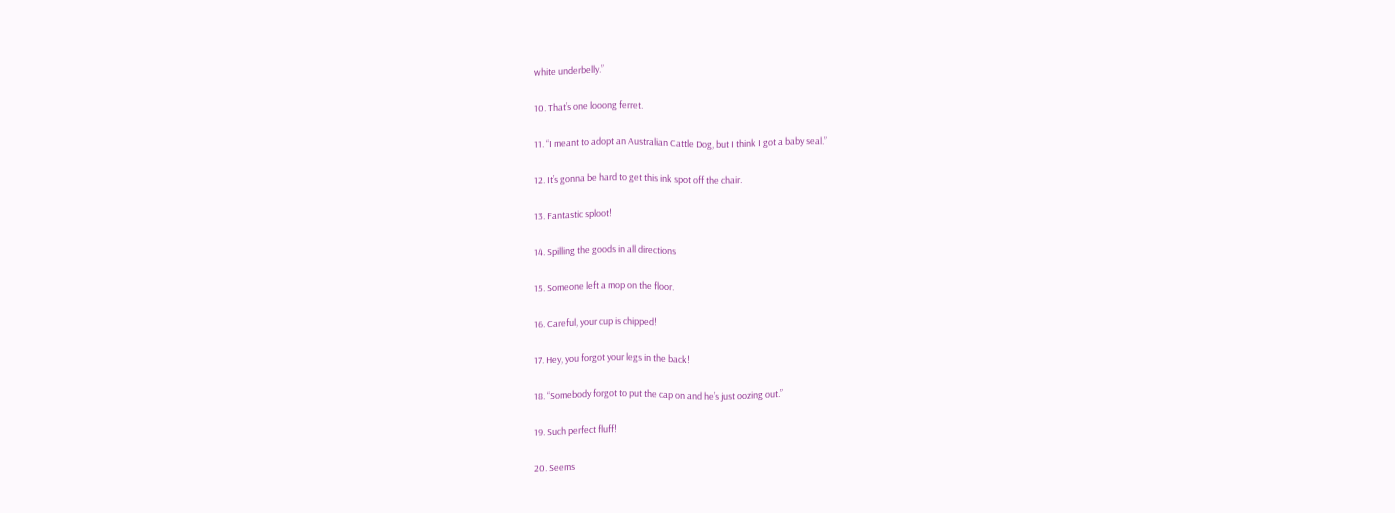white underbelly.”

10. That’s one looong ferret.

11. “I meant to adopt an Australian Cattle Dog, but I think I got a baby seal.”

12. It’s gonna be hard to get this ink spot off the chair.

13. Fantastic sploot!

14. Spilling the goods in all directions

15. Someone left a mop on the floor.

16. Careful, your cup is chipped!

17. Hey, you forgot your legs in the back!

18. “Somebody forgot to put the cap on and he’s just oozing out.”

19. Such perfect fluff!

20. Seems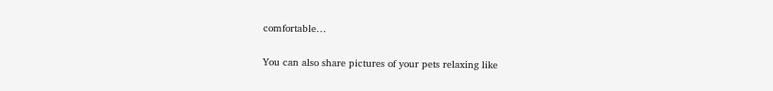comfortable…

You can also share pictures of your pets relaxing like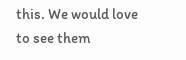this. We would love to see them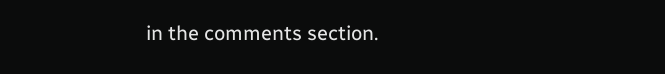in the comments section.